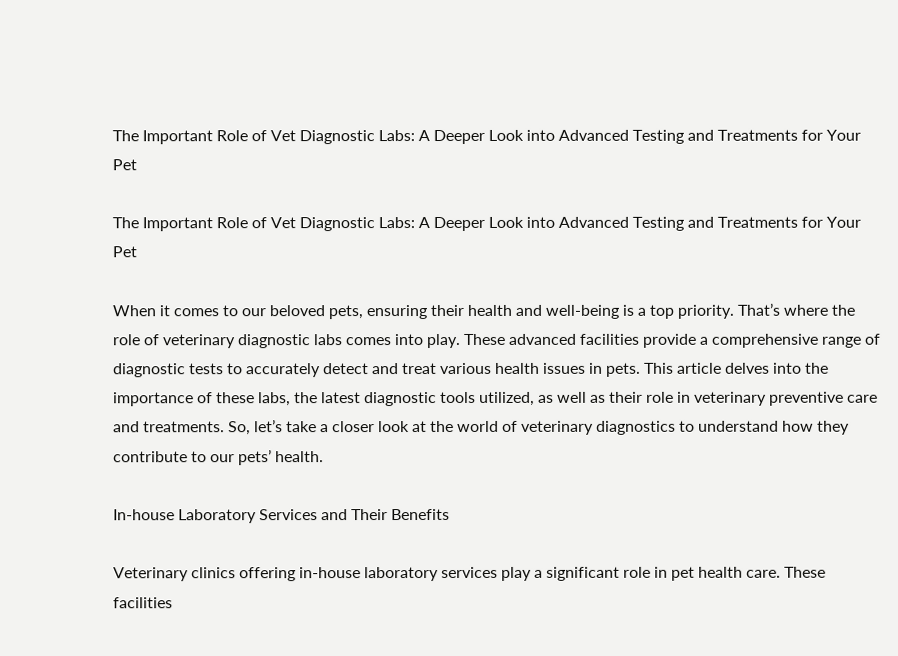The Important Role of Vet Diagnostic Labs: A Deeper Look into Advanced Testing and Treatments for Your Pet

The Important Role of Vet Diagnostic Labs: A Deeper Look into Advanced Testing and Treatments for Your Pet

When it comes to our beloved pets, ensuring their health and well-being is a top priority. That’s where the role of veterinary diagnostic labs comes into play. These advanced facilities provide a comprehensive range of diagnostic tests to accurately detect and treat various health issues in pets. This article delves into the importance of these labs, the latest diagnostic tools utilized, as well as their role in veterinary preventive care and treatments. So, let’s take a closer look at the world of veterinary diagnostics to understand how they contribute to our pets’ health.

In-house Laboratory Services and Their Benefits

Veterinary clinics offering in-house laboratory services play a significant role in pet health care. These facilities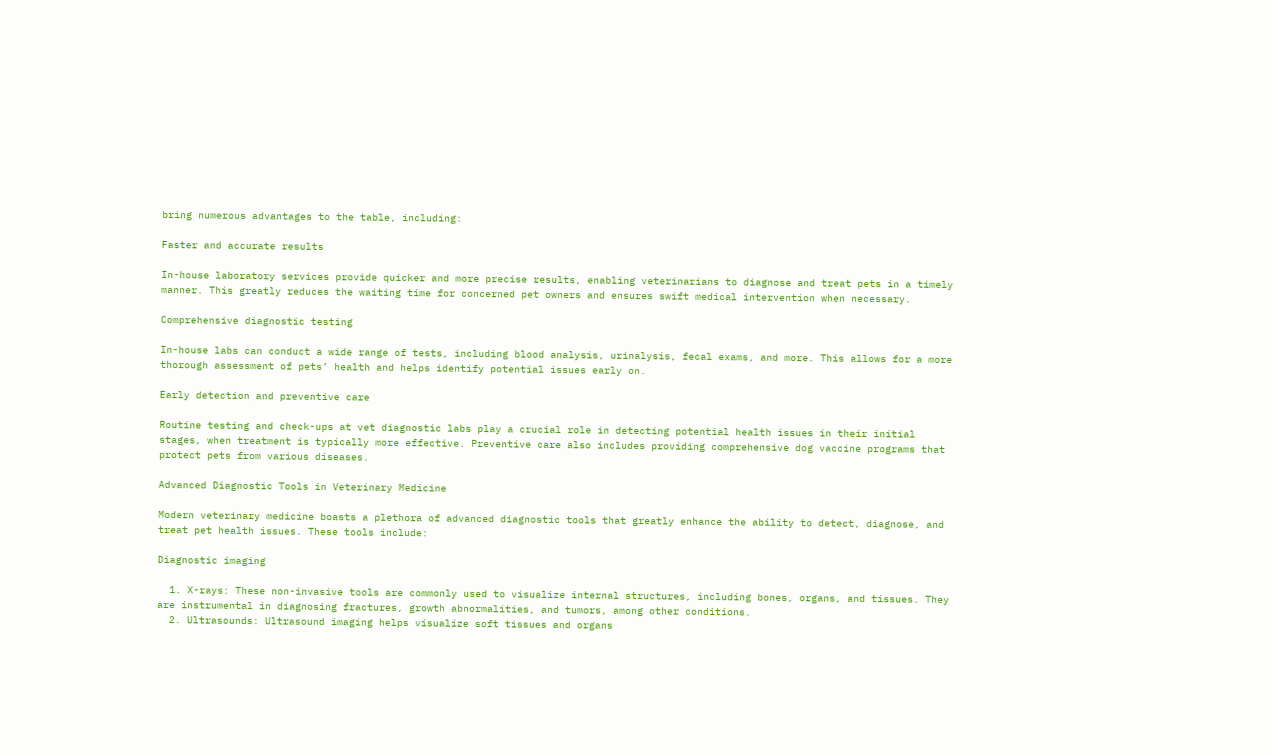bring numerous advantages to the table, including:

Faster and accurate results

In-house laboratory services provide quicker and more precise results, enabling veterinarians to diagnose and treat pets in a timely manner. This greatly reduces the waiting time for concerned pet owners and ensures swift medical intervention when necessary.

Comprehensive diagnostic testing

In-house labs can conduct a wide range of tests, including blood analysis, urinalysis, fecal exams, and more. This allows for a more thorough assessment of pets’ health and helps identify potential issues early on.

Early detection and preventive care

Routine testing and check-ups at vet diagnostic labs play a crucial role in detecting potential health issues in their initial stages, when treatment is typically more effective. Preventive care also includes providing comprehensive dog vaccine programs that protect pets from various diseases.

Advanced Diagnostic Tools in Veterinary Medicine

Modern veterinary medicine boasts a plethora of advanced diagnostic tools that greatly enhance the ability to detect, diagnose, and treat pet health issues. These tools include:

Diagnostic imaging

  1. X-rays: These non-invasive tools are commonly used to visualize internal structures, including bones, organs, and tissues. They are instrumental in diagnosing fractures, growth abnormalities, and tumors, among other conditions.
  2. Ultrasounds: Ultrasound imaging helps visualize soft tissues and organs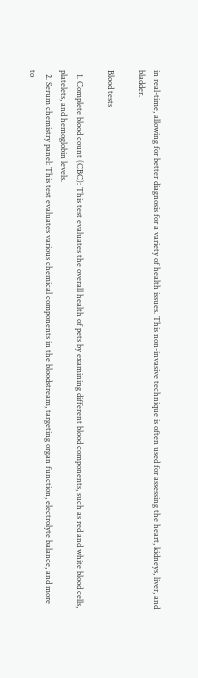in real-time, allowing for better diagnosis for a variety of health issues. This non-invasive technique is often used for assessing the heart, kidneys, liver, and bladder.

Blood tests

  1. Complete blood count (CBC): This test evaluates the overall health of pets by examining different blood components, such as red and white blood cells, platelets, and hemoglobin levels.
  2. Serum chemistry panel: This test evaluates various chemical components in the bloodstream, targeting organ function, electrolyte balance, and more to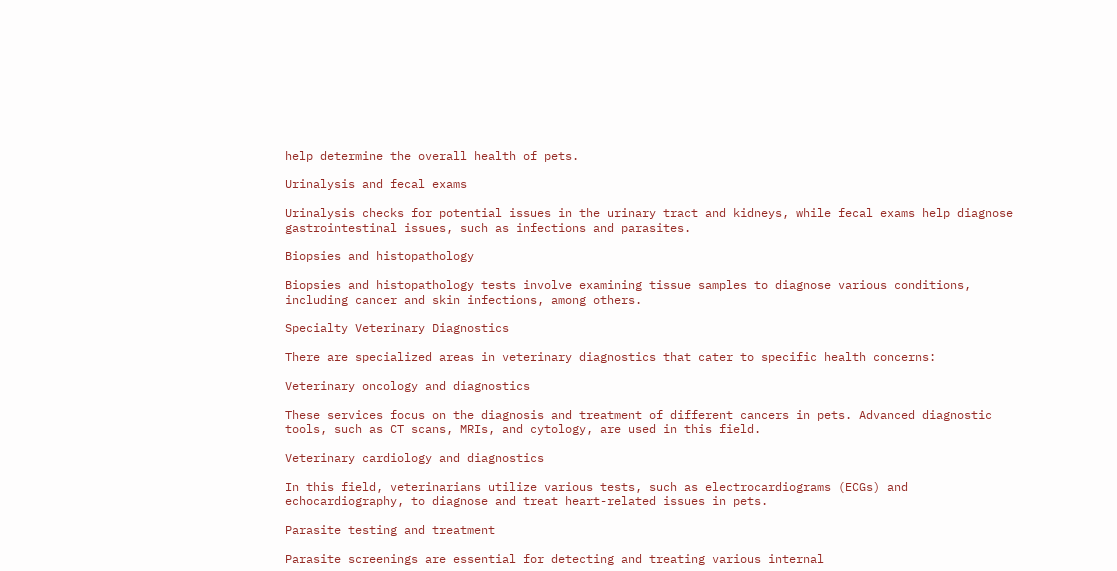help determine the overall health of pets.

Urinalysis and fecal exams

Urinalysis checks for potential issues in the urinary tract and kidneys, while fecal exams help diagnose gastrointestinal issues, such as infections and parasites.

Biopsies and histopathology

Biopsies and histopathology tests involve examining tissue samples to diagnose various conditions, including cancer and skin infections, among others.

Specialty Veterinary Diagnostics

There are specialized areas in veterinary diagnostics that cater to specific health concerns:

Veterinary oncology and diagnostics

These services focus on the diagnosis and treatment of different cancers in pets. Advanced diagnostic tools, such as CT scans, MRIs, and cytology, are used in this field.

Veterinary cardiology and diagnostics

In this field, veterinarians utilize various tests, such as electrocardiograms (ECGs) and echocardiography, to diagnose and treat heart-related issues in pets.

Parasite testing and treatment

Parasite screenings are essential for detecting and treating various internal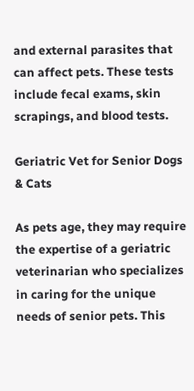and external parasites that can affect pets. These tests include fecal exams, skin scrapings, and blood tests.

Geriatric Vet for Senior Dogs & Cats

As pets age, they may require the expertise of a geriatric veterinarian who specializes in caring for the unique needs of senior pets. This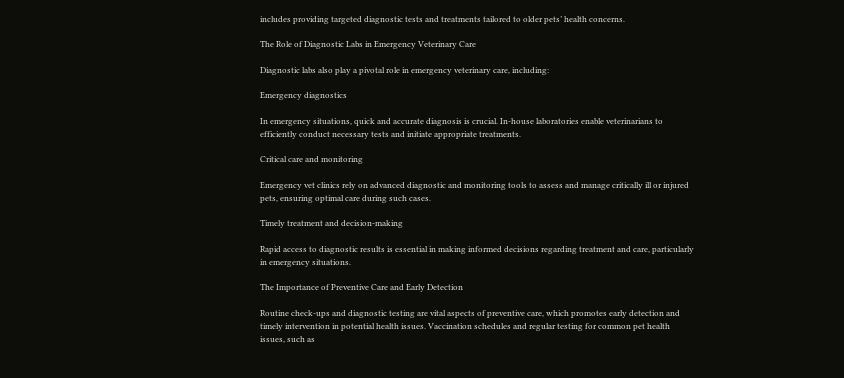includes providing targeted diagnostic tests and treatments tailored to older pets’ health concerns.

The Role of Diagnostic Labs in Emergency Veterinary Care

Diagnostic labs also play a pivotal role in emergency veterinary care, including:

Emergency diagnostics

In emergency situations, quick and accurate diagnosis is crucial. In-house laboratories enable veterinarians to efficiently conduct necessary tests and initiate appropriate treatments.

Critical care and monitoring

Emergency vet clinics rely on advanced diagnostic and monitoring tools to assess and manage critically ill or injured pets, ensuring optimal care during such cases.

Timely treatment and decision-making

Rapid access to diagnostic results is essential in making informed decisions regarding treatment and care, particularly in emergency situations.

The Importance of Preventive Care and Early Detection

Routine check-ups and diagnostic testing are vital aspects of preventive care, which promotes early detection and timely intervention in potential health issues. Vaccination schedules and regular testing for common pet health issues, such as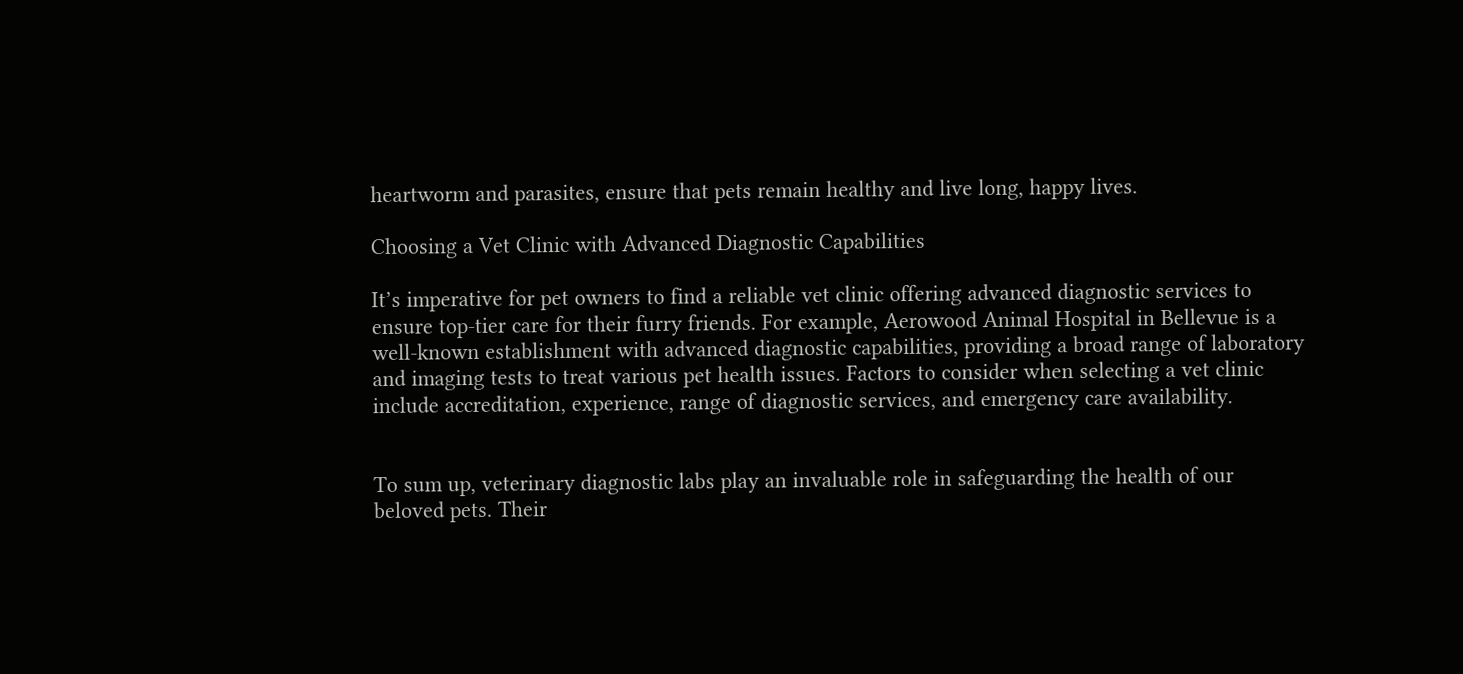heartworm and parasites, ensure that pets remain healthy and live long, happy lives.

Choosing a Vet Clinic with Advanced Diagnostic Capabilities

It’s imperative for pet owners to find a reliable vet clinic offering advanced diagnostic services to ensure top-tier care for their furry friends. For example, Aerowood Animal Hospital in Bellevue is a well-known establishment with advanced diagnostic capabilities, providing a broad range of laboratory and imaging tests to treat various pet health issues. Factors to consider when selecting a vet clinic include accreditation, experience, range of diagnostic services, and emergency care availability.


To sum up, veterinary diagnostic labs play an invaluable role in safeguarding the health of our beloved pets. Their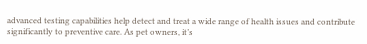advanced testing capabilities help detect and treat a wide range of health issues and contribute significantly to preventive care. As pet owners, it’s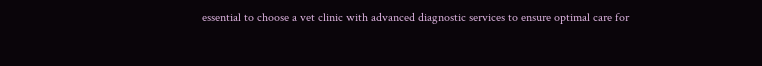essential to choose a vet clinic with advanced diagnostic services to ensure optimal care for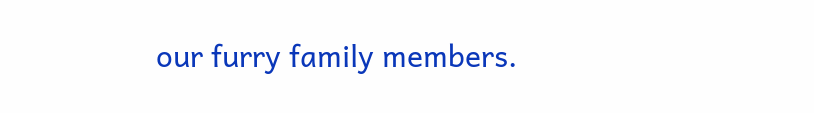our furry family members.